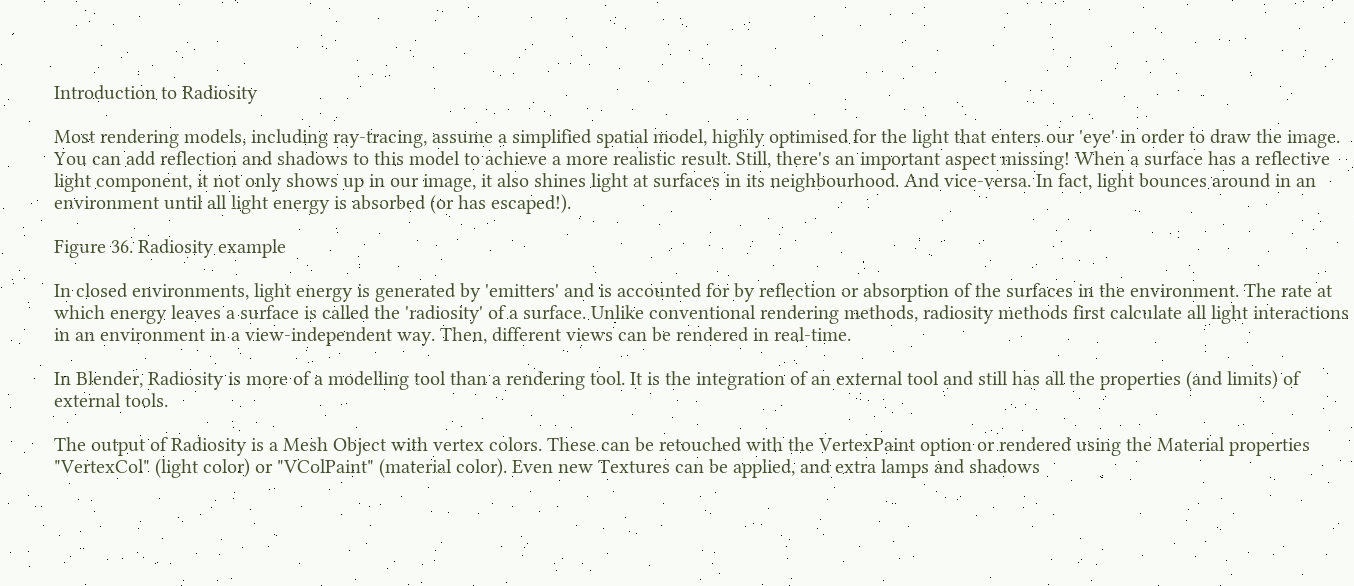Introduction to Radiosity

Most rendering models, including ray-tracing, assume a simplified spatial model, highly optimised for the light that enters our 'eye' in order to draw the image. You can add reflection and shadows to this model to achieve a more realistic result. Still, there's an important aspect missing! When a surface has a reflective light component, it not only shows up in our image, it also shines light at surfaces in its neighbourhood. And vice-versa. In fact, light bounces around in an environment until all light energy is absorbed (or has escaped!).

Figure 36. Radiosity example

In closed environments, light energy is generated by 'emitters' and is accounted for by reflection or absorption of the surfaces in the environment. The rate at which energy leaves a surface is called the 'radiosity' of a surface. Unlike conventional rendering methods, radiosity methods first calculate all light interactions in an environment in a view-independent way. Then, different views can be rendered in real-time.

In Blender, Radiosity is more of a modelling tool than a rendering tool. It is the integration of an external tool and still has all the properties (and limits) of external tools.

The output of Radiosity is a Mesh Object with vertex colors. These can be retouched with the VertexPaint option or rendered using the Material properties "VertexCol" (light color) or "VColPaint" (material color). Even new Textures can be applied, and extra lamps and shadows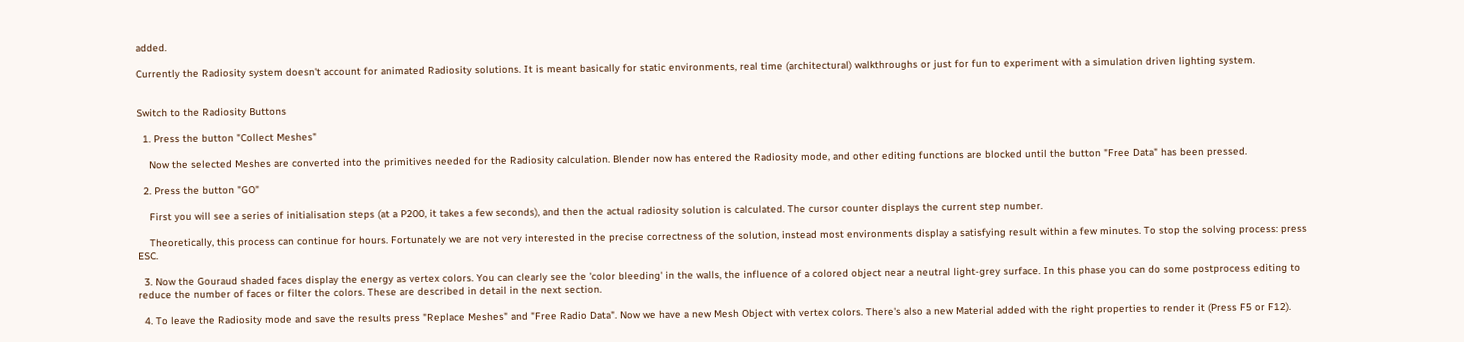added.

Currently the Radiosity system doesn't account for animated Radiosity solutions. It is meant basically for static environments, real time (architectural) walkthroughs or just for fun to experiment with a simulation driven lighting system.


Switch to the Radiosity Buttons

  1. Press the button "Collect Meshes"

    Now the selected Meshes are converted into the primitives needed for the Radiosity calculation. Blender now has entered the Radiosity mode, and other editing functions are blocked until the button "Free Data" has been pressed.

  2. Press the button "GO"

    First you will see a series of initialisation steps (at a P200, it takes a few seconds), and then the actual radiosity solution is calculated. The cursor counter displays the current step number.

    Theoretically, this process can continue for hours. Fortunately we are not very interested in the precise correctness of the solution, instead most environments display a satisfying result within a few minutes. To stop the solving process: press ESC.

  3. Now the Gouraud shaded faces display the energy as vertex colors. You can clearly see the 'color bleeding' in the walls, the influence of a colored object near a neutral light-grey surface. In this phase you can do some postprocess editing to reduce the number of faces or filter the colors. These are described in detail in the next section.

  4. To leave the Radiosity mode and save the results press "Replace Meshes" and "Free Radio Data". Now we have a new Mesh Object with vertex colors. There's also a new Material added with the right properties to render it (Press F5 or F12).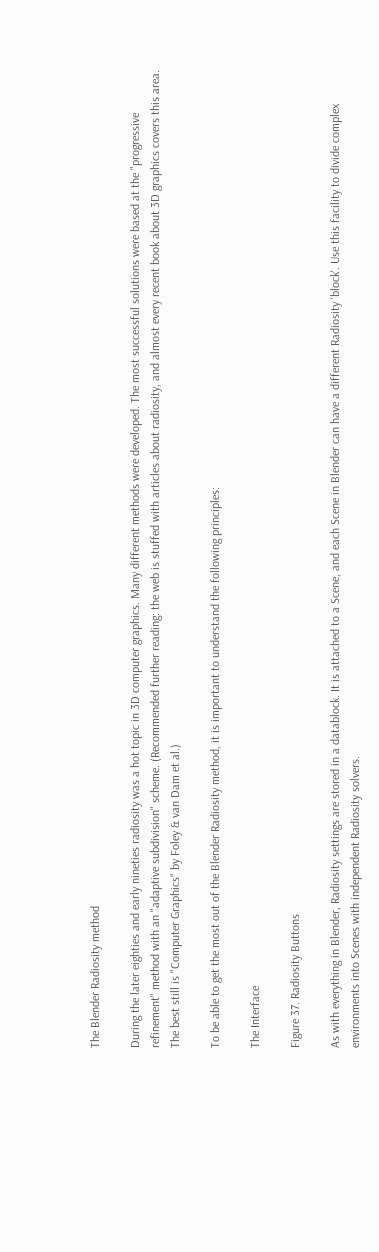The Blender Radiosity method

During the later eighties and early nineties radiosity was a hot topic in 3D computer graphics. Many different methods were developed. The most successful solutions were based at the "progressive refinement" method with an "adaptive subdivision" scheme. (Recommended further reading: the web is stuffed with articles about radiosity, and almost every recent book about 3D graphics covers this area. The best still is "Computer Graphics" by Foley & van Dam et al.)

To be able to get the most out of the Blender Radiosity method, it is important to understand the following principles:

The Interface

Figure 37. Radiosity Buttons

As with everything in Blender, Radiosity settings are stored in a datablock. It is attached to a Scene, and each Scene in Blender can have a different Radiosity 'block'. Use this facility to divide complex environments into Scenes with independent Radiosity solvers.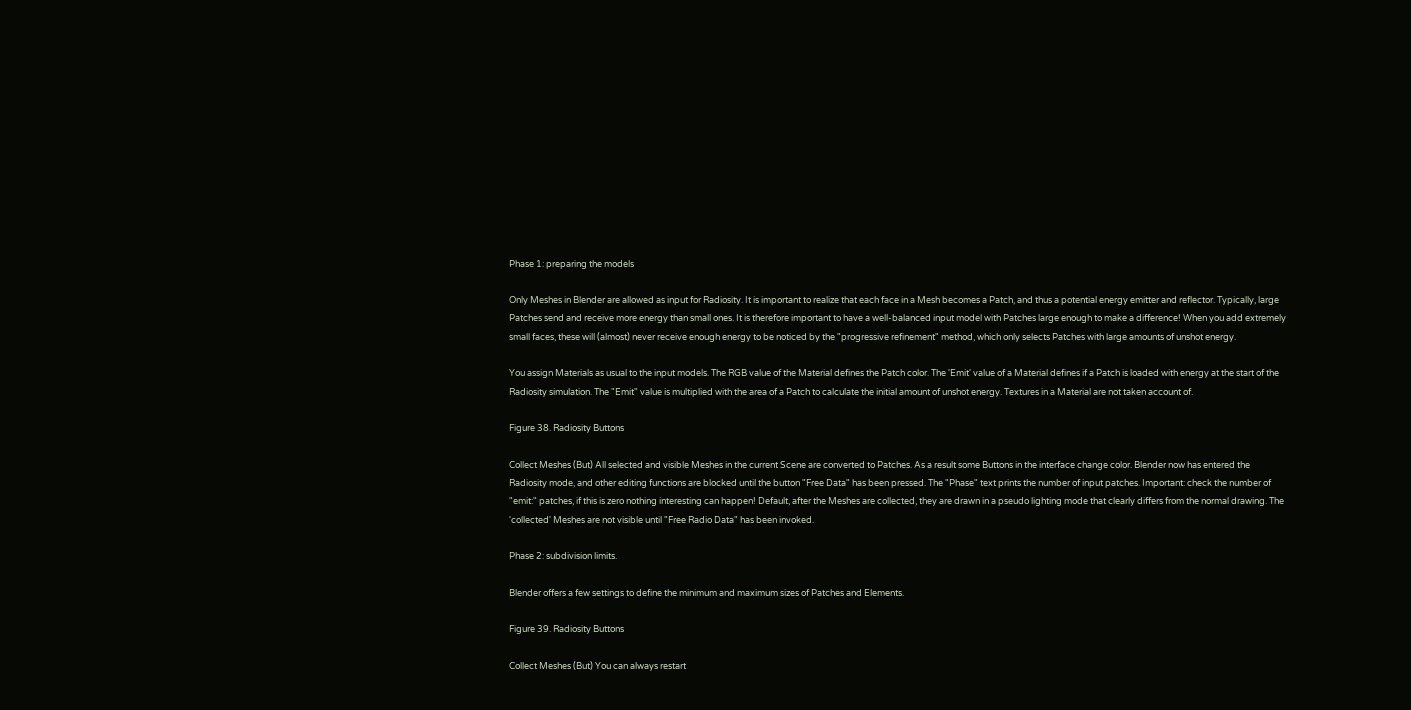Phase 1: preparing the models

Only Meshes in Blender are allowed as input for Radiosity. It is important to realize that each face in a Mesh becomes a Patch, and thus a potential energy emitter and reflector. Typically, large Patches send and receive more energy than small ones. It is therefore important to have a well-balanced input model with Patches large enough to make a difference! When you add extremely small faces, these will (almost) never receive enough energy to be noticed by the "progressive refinement" method, which only selects Patches with large amounts of unshot energy.

You assign Materials as usual to the input models. The RGB value of the Material defines the Patch color. The 'Emit' value of a Material defines if a Patch is loaded with energy at the start of the Radiosity simulation. The "Emit" value is multiplied with the area of a Patch to calculate the initial amount of unshot energy. Textures in a Material are not taken account of.

Figure 38. Radiosity Buttons

Collect Meshes (But) All selected and visible Meshes in the current Scene are converted to Patches. As a result some Buttons in the interface change color. Blender now has entered the Radiosity mode, and other editing functions are blocked until the button "Free Data" has been pressed. The "Phase" text prints the number of input patches. Important: check the number of "emit:" patches, if this is zero nothing interesting can happen! Default, after the Meshes are collected, they are drawn in a pseudo lighting mode that clearly differs from the normal drawing. The 'collected' Meshes are not visible until "Free Radio Data" has been invoked.

Phase 2: subdivision limits.

Blender offers a few settings to define the minimum and maximum sizes of Patches and Elements.

Figure 39. Radiosity Buttons

Collect Meshes (But) You can always restart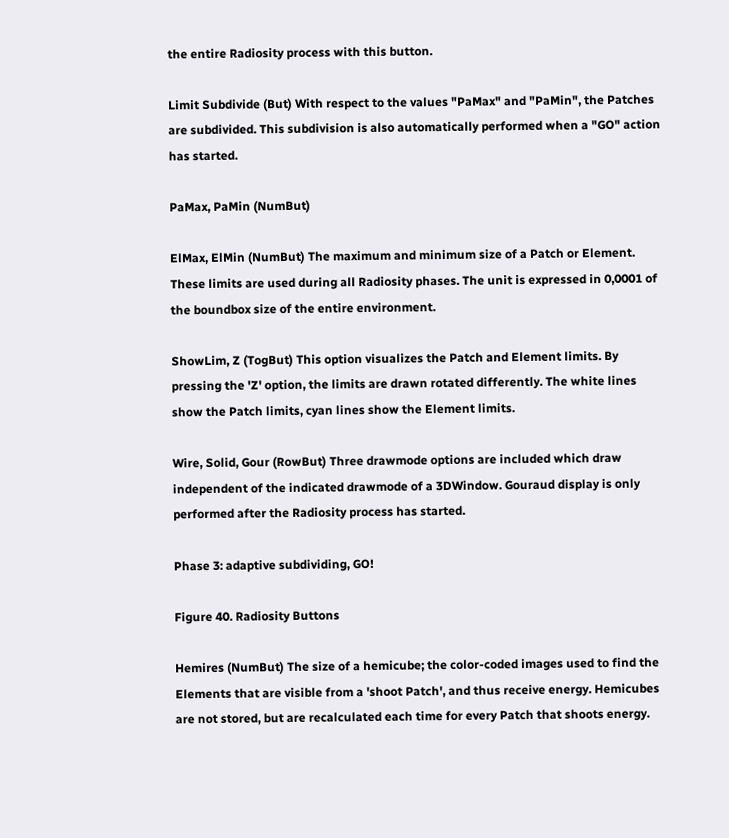the entire Radiosity process with this button.

Limit Subdivide (But) With respect to the values "PaMax" and "PaMin", the Patches are subdivided. This subdivision is also automatically performed when a "GO" action has started.

PaMax, PaMin (NumBut)

ElMax, ElMin (NumBut) The maximum and minimum size of a Patch or Element. These limits are used during all Radiosity phases. The unit is expressed in 0,0001 of the boundbox size of the entire environment.

ShowLim, Z (TogBut) This option visualizes the Patch and Element limits. By pressing the 'Z' option, the limits are drawn rotated differently. The white lines show the Patch limits, cyan lines show the Element limits.

Wire, Solid, Gour (RowBut) Three drawmode options are included which draw independent of the indicated drawmode of a 3DWindow. Gouraud display is only performed after the Radiosity process has started.

Phase 3: adaptive subdividing, GO!

Figure 40. Radiosity Buttons

Hemires (NumBut) The size of a hemicube; the color-coded images used to find the Elements that are visible from a 'shoot Patch', and thus receive energy. Hemicubes are not stored, but are recalculated each time for every Patch that shoots energy.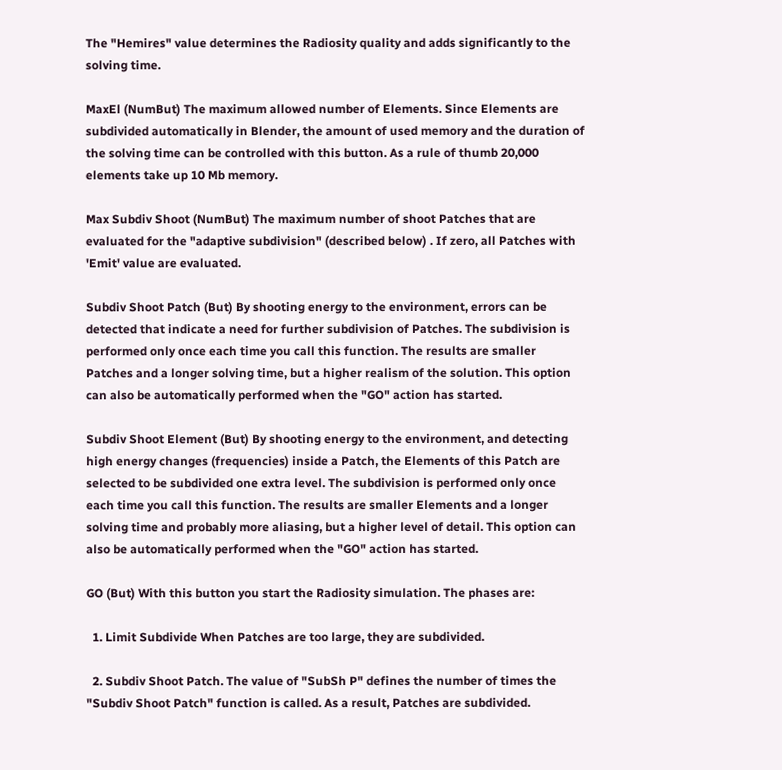The "Hemires" value determines the Radiosity quality and adds significantly to the solving time.

MaxEl (NumBut) The maximum allowed number of Elements. Since Elements are subdivided automatically in Blender, the amount of used memory and the duration of the solving time can be controlled with this button. As a rule of thumb 20,000 elements take up 10 Mb memory.

Max Subdiv Shoot (NumBut) The maximum number of shoot Patches that are evaluated for the "adaptive subdivision" (described below) . If zero, all Patches with 'Emit' value are evaluated.

Subdiv Shoot Patch (But) By shooting energy to the environment, errors can be detected that indicate a need for further subdivision of Patches. The subdivision is performed only once each time you call this function. The results are smaller Patches and a longer solving time, but a higher realism of the solution. This option can also be automatically performed when the "GO" action has started.

Subdiv Shoot Element (But) By shooting energy to the environment, and detecting high energy changes (frequencies) inside a Patch, the Elements of this Patch are selected to be subdivided one extra level. The subdivision is performed only once each time you call this function. The results are smaller Elements and a longer solving time and probably more aliasing, but a higher level of detail. This option can also be automatically performed when the "GO" action has started.

GO (But) With this button you start the Radiosity simulation. The phases are:

  1. Limit Subdivide When Patches are too large, they are subdivided.

  2. Subdiv Shoot Patch. The value of "SubSh P" defines the number of times the "Subdiv Shoot Patch" function is called. As a result, Patches are subdivided.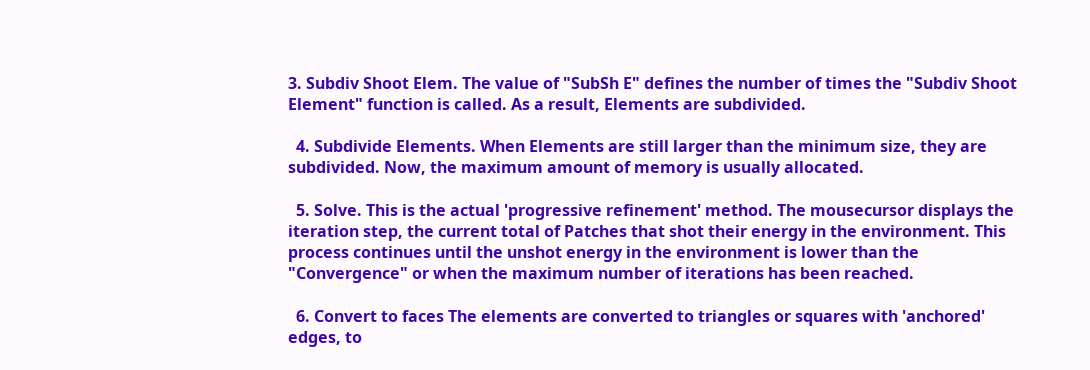3. Subdiv Shoot Elem. The value of "SubSh E" defines the number of times the "Subdiv Shoot Element" function is called. As a result, Elements are subdivided.

  4. Subdivide Elements. When Elements are still larger than the minimum size, they are subdivided. Now, the maximum amount of memory is usually allocated.

  5. Solve. This is the actual 'progressive refinement' method. The mousecursor displays the iteration step, the current total of Patches that shot their energy in the environment. This process continues until the unshot energy in the environment is lower than the "Convergence" or when the maximum number of iterations has been reached.

  6. Convert to faces The elements are converted to triangles or squares with 'anchored' edges, to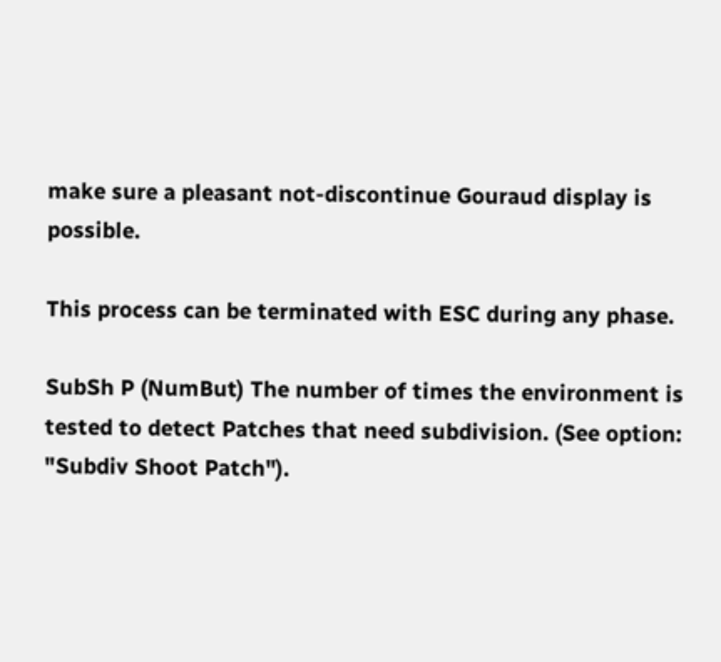make sure a pleasant not-discontinue Gouraud display is possible.

This process can be terminated with ESC during any phase.

SubSh P (NumBut) The number of times the environment is tested to detect Patches that need subdivision. (See option: "Subdiv Shoot Patch").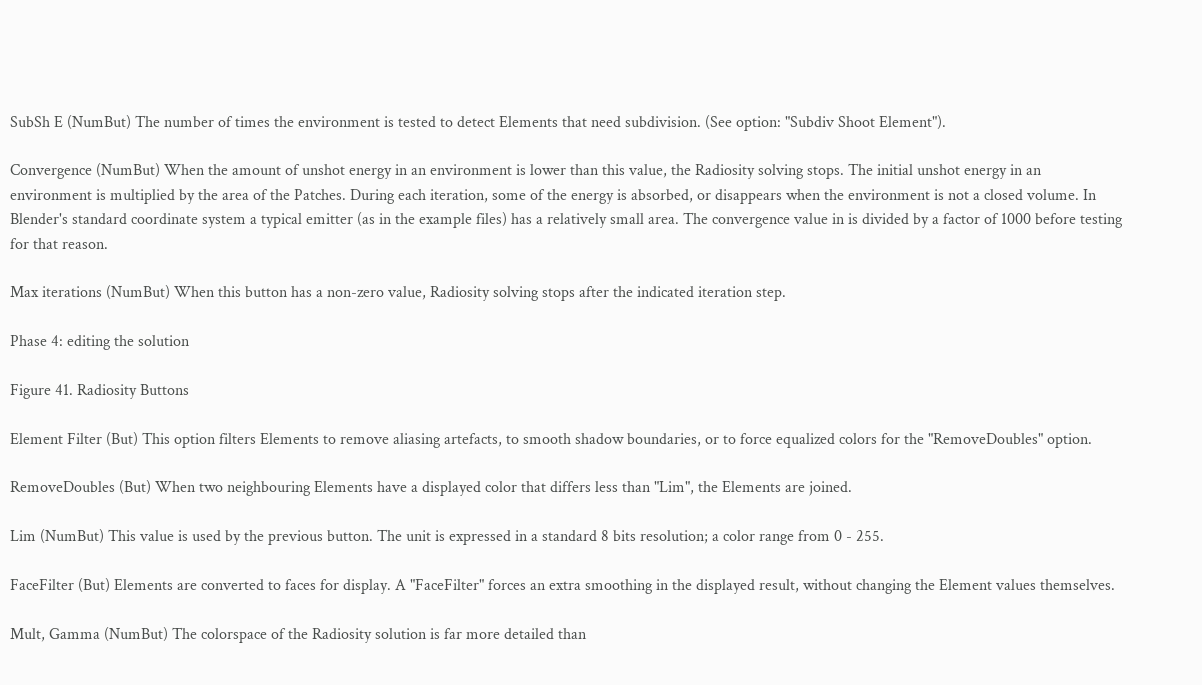SubSh E (NumBut) The number of times the environment is tested to detect Elements that need subdivision. (See option: "Subdiv Shoot Element").

Convergence (NumBut) When the amount of unshot energy in an environment is lower than this value, the Radiosity solving stops. The initial unshot energy in an environment is multiplied by the area of the Patches. During each iteration, some of the energy is absorbed, or disappears when the environment is not a closed volume. In Blender's standard coordinate system a typical emitter (as in the example files) has a relatively small area. The convergence value in is divided by a factor of 1000 before testing for that reason.

Max iterations (NumBut) When this button has a non-zero value, Radiosity solving stops after the indicated iteration step.

Phase 4: editing the solution

Figure 41. Radiosity Buttons

Element Filter (But) This option filters Elements to remove aliasing artefacts, to smooth shadow boundaries, or to force equalized colors for the "RemoveDoubles" option.

RemoveDoubles (But) When two neighbouring Elements have a displayed color that differs less than "Lim", the Elements are joined.

Lim (NumBut) This value is used by the previous button. The unit is expressed in a standard 8 bits resolution; a color range from 0 - 255.

FaceFilter (But) Elements are converted to faces for display. A "FaceFilter" forces an extra smoothing in the displayed result, without changing the Element values themselves.

Mult, Gamma (NumBut) The colorspace of the Radiosity solution is far more detailed than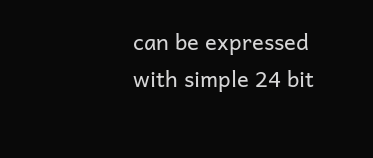can be expressed with simple 24 bit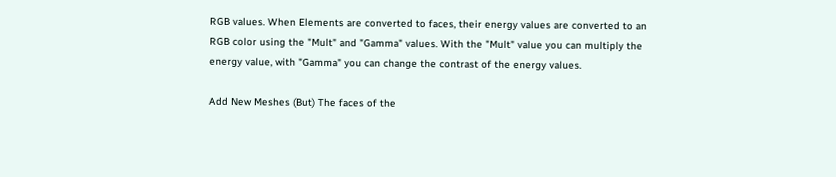RGB values. When Elements are converted to faces, their energy values are converted to an RGB color using the "Mult" and "Gamma" values. With the "Mult" value you can multiply the energy value, with "Gamma" you can change the contrast of the energy values.

Add New Meshes (But) The faces of the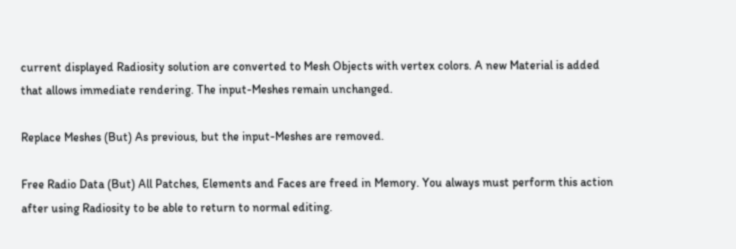current displayed Radiosity solution are converted to Mesh Objects with vertex colors. A new Material is added that allows immediate rendering. The input-Meshes remain unchanged.

Replace Meshes (But) As previous, but the input-Meshes are removed.

Free Radio Data (But) All Patches, Elements and Faces are freed in Memory. You always must perform this action after using Radiosity to be able to return to normal editing.